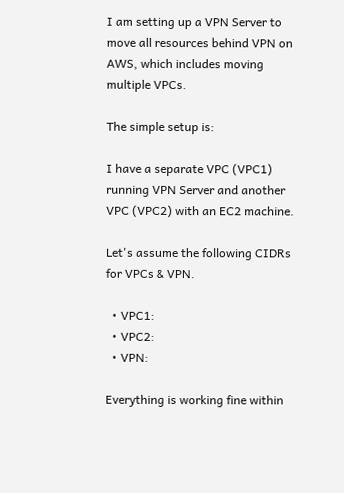I am setting up a VPN Server to move all resources behind VPN on AWS, which includes moving multiple VPCs.

The simple setup is:

I have a separate VPC (VPC1) running VPN Server and another VPC (VPC2) with an EC2 machine.

Let's assume the following CIDRs for VPCs & VPN.

  • VPC1:
  • VPC2:
  • VPN:

Everything is working fine within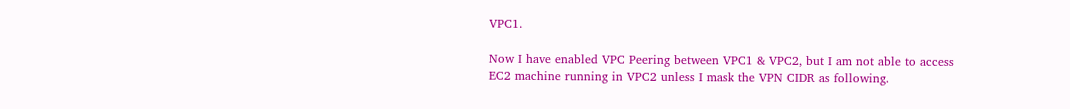VPC1.

Now I have enabled VPC Peering between VPC1 & VPC2, but I am not able to access EC2 machine running in VPC2 unless I mask the VPN CIDR as following.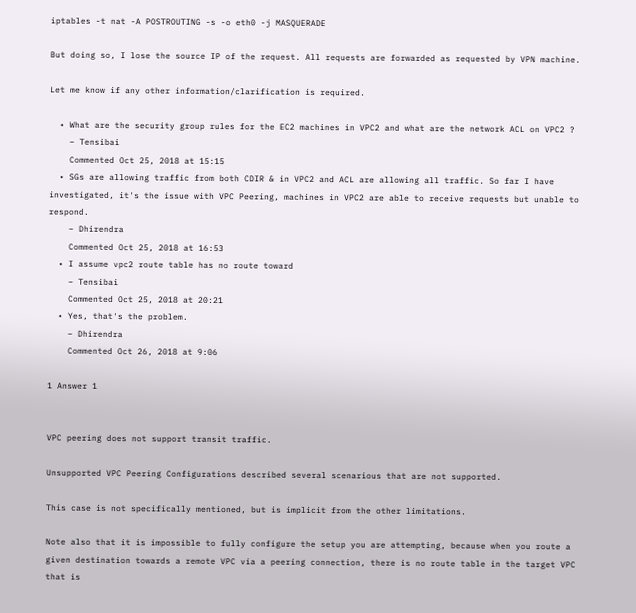iptables -t nat -A POSTROUTING -s -o eth0 -j MASQUERADE

But doing so, I lose the source IP of the request. All requests are forwarded as requested by VPN machine.

Let me know if any other information/clarification is required.

  • What are the security group rules for the EC2 machines in VPC2 and what are the network ACL on VPC2 ?
    – Tensibai
    Commented Oct 25, 2018 at 15:15
  • SGs are allowing traffic from both CDIR & in VPC2 and ACL are allowing all traffic. So far I have investigated, it's the issue with VPC Peering, machines in VPC2 are able to receive requests but unable to respond.
    – Dhirendra
    Commented Oct 25, 2018 at 16:53
  • I assume vpc2 route table has no route toward
    – Tensibai
    Commented Oct 25, 2018 at 20:21
  • Yes, that's the problem.
    – Dhirendra
    Commented Oct 26, 2018 at 9:06

1 Answer 1


VPC peering does not support transit traffic.

Unsupported VPC Peering Configurations described several scenarious that are not supported.

This case is not specifically mentioned, but is implicit from the other limitations.

Note also that it is impossible to fully configure the setup you are attempting, because when you route a given destination towards a remote VPC via a peering connection, there is no route table in the target VPC that is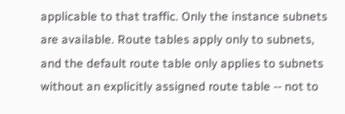applicable to that traffic. Only the instance subnets are available. Route tables apply only to subnets, and the default route table only applies to subnets without an explicitly assigned route table -- not to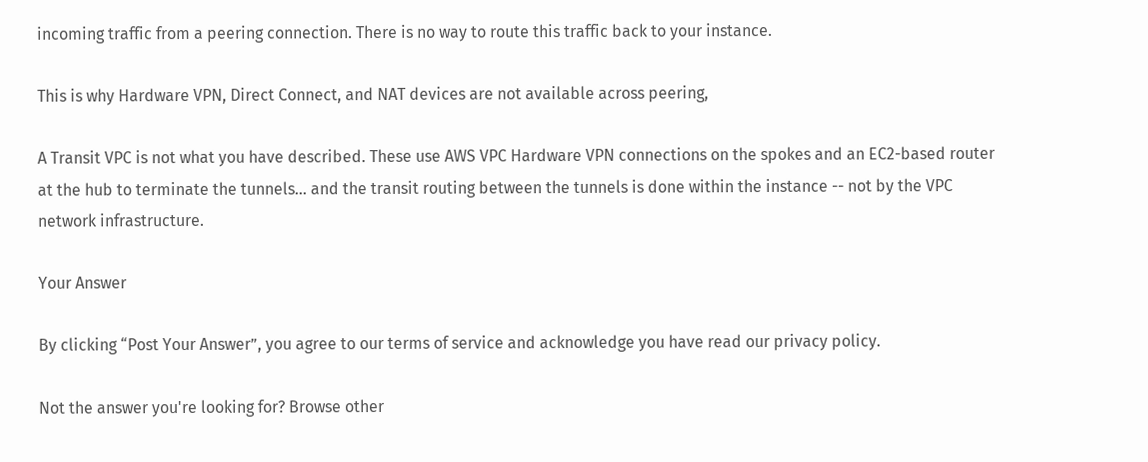incoming traffic from a peering connection. There is no way to route this traffic back to your instance.

This is why Hardware VPN, Direct Connect, and NAT devices are not available across peering,

A Transit VPC is not what you have described. These use AWS VPC Hardware VPN connections on the spokes and an EC2-based router at the hub to terminate the tunnels... and the transit routing between the tunnels is done within the instance -- not by the VPC network infrastructure.

Your Answer

By clicking “Post Your Answer”, you agree to our terms of service and acknowledge you have read our privacy policy.

Not the answer you're looking for? Browse other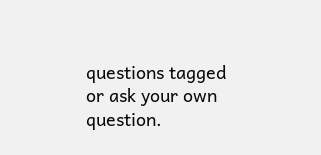questions tagged or ask your own question.